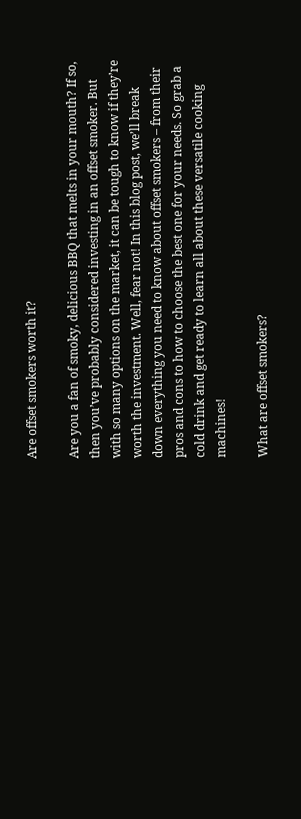Are offset smokers worth it?

Are you a fan of smoky, delicious BBQ that melts in your mouth? If so, then you’ve probably considered investing in an offset smoker. But with so many options on the market, it can be tough to know if they’re worth the investment. Well, fear not! In this blog post, we’ll break down everything you need to know about offset smokers – from their pros and cons to how to choose the best one for your needs. So grab a cold drink and get ready to learn all about these versatile cooking machines!

What are offset smokers?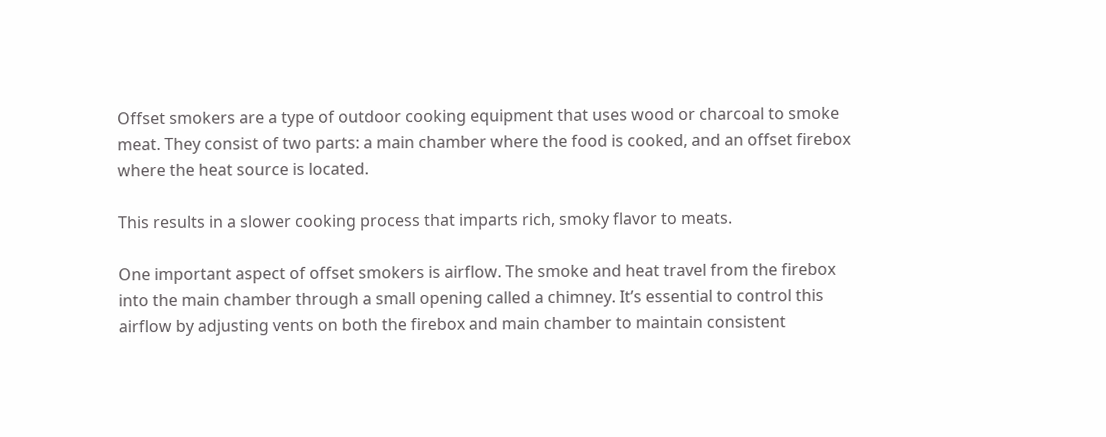Offset smokers are a type of outdoor cooking equipment that uses wood or charcoal to smoke meat. They consist of two parts: a main chamber where the food is cooked, and an offset firebox where the heat source is located.

This results in a slower cooking process that imparts rich, smoky flavor to meats.

One important aspect of offset smokers is airflow. The smoke and heat travel from the firebox into the main chamber through a small opening called a chimney. It’s essential to control this airflow by adjusting vents on both the firebox and main chamber to maintain consistent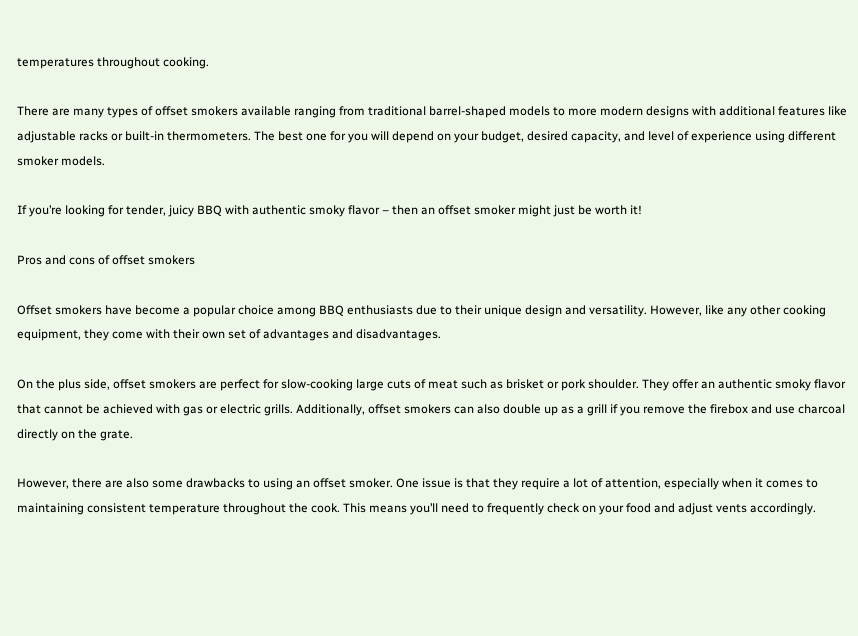temperatures throughout cooking.

There are many types of offset smokers available ranging from traditional barrel-shaped models to more modern designs with additional features like adjustable racks or built-in thermometers. The best one for you will depend on your budget, desired capacity, and level of experience using different smoker models.

If you’re looking for tender, juicy BBQ with authentic smoky flavor – then an offset smoker might just be worth it!

Pros and cons of offset smokers

Offset smokers have become a popular choice among BBQ enthusiasts due to their unique design and versatility. However, like any other cooking equipment, they come with their own set of advantages and disadvantages.

On the plus side, offset smokers are perfect for slow-cooking large cuts of meat such as brisket or pork shoulder. They offer an authentic smoky flavor that cannot be achieved with gas or electric grills. Additionally, offset smokers can also double up as a grill if you remove the firebox and use charcoal directly on the grate.

However, there are also some drawbacks to using an offset smoker. One issue is that they require a lot of attention, especially when it comes to maintaining consistent temperature throughout the cook. This means you’ll need to frequently check on your food and adjust vents accordingly.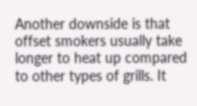Another downside is that offset smokers usually take longer to heat up compared to other types of grills. It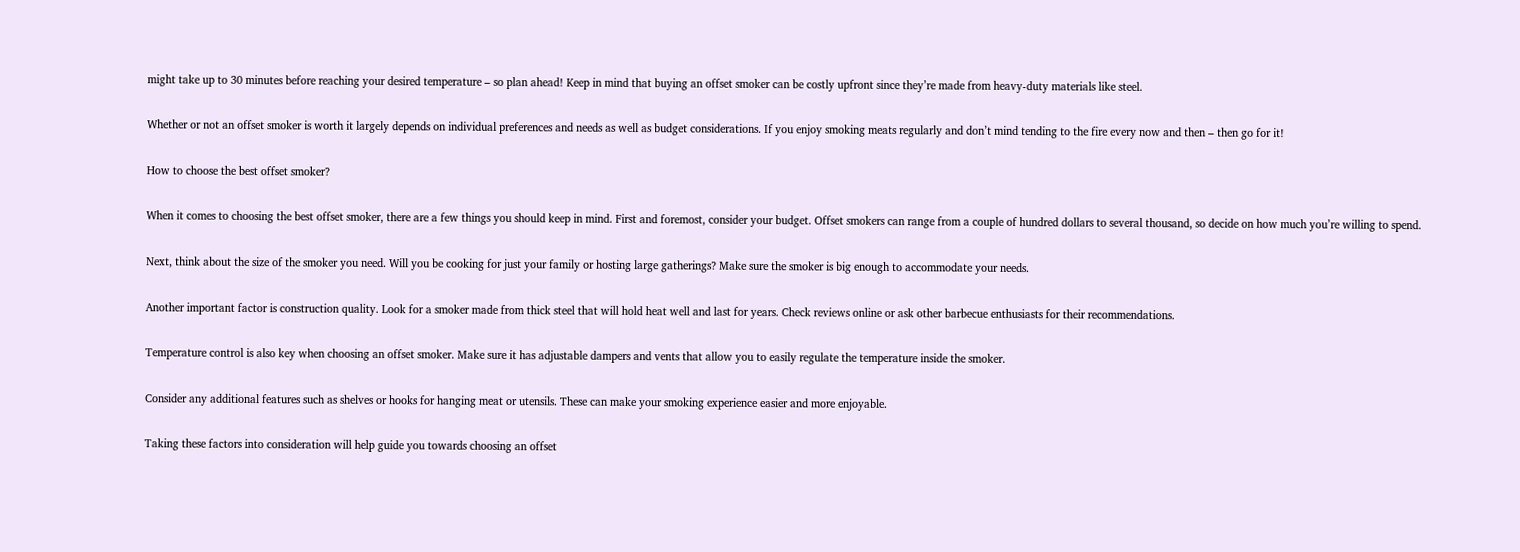might take up to 30 minutes before reaching your desired temperature – so plan ahead! Keep in mind that buying an offset smoker can be costly upfront since they’re made from heavy-duty materials like steel.

Whether or not an offset smoker is worth it largely depends on individual preferences and needs as well as budget considerations. If you enjoy smoking meats regularly and don’t mind tending to the fire every now and then – then go for it!

How to choose the best offset smoker?

When it comes to choosing the best offset smoker, there are a few things you should keep in mind. First and foremost, consider your budget. Offset smokers can range from a couple of hundred dollars to several thousand, so decide on how much you’re willing to spend.

Next, think about the size of the smoker you need. Will you be cooking for just your family or hosting large gatherings? Make sure the smoker is big enough to accommodate your needs.

Another important factor is construction quality. Look for a smoker made from thick steel that will hold heat well and last for years. Check reviews online or ask other barbecue enthusiasts for their recommendations.

Temperature control is also key when choosing an offset smoker. Make sure it has adjustable dampers and vents that allow you to easily regulate the temperature inside the smoker.

Consider any additional features such as shelves or hooks for hanging meat or utensils. These can make your smoking experience easier and more enjoyable.

Taking these factors into consideration will help guide you towards choosing an offset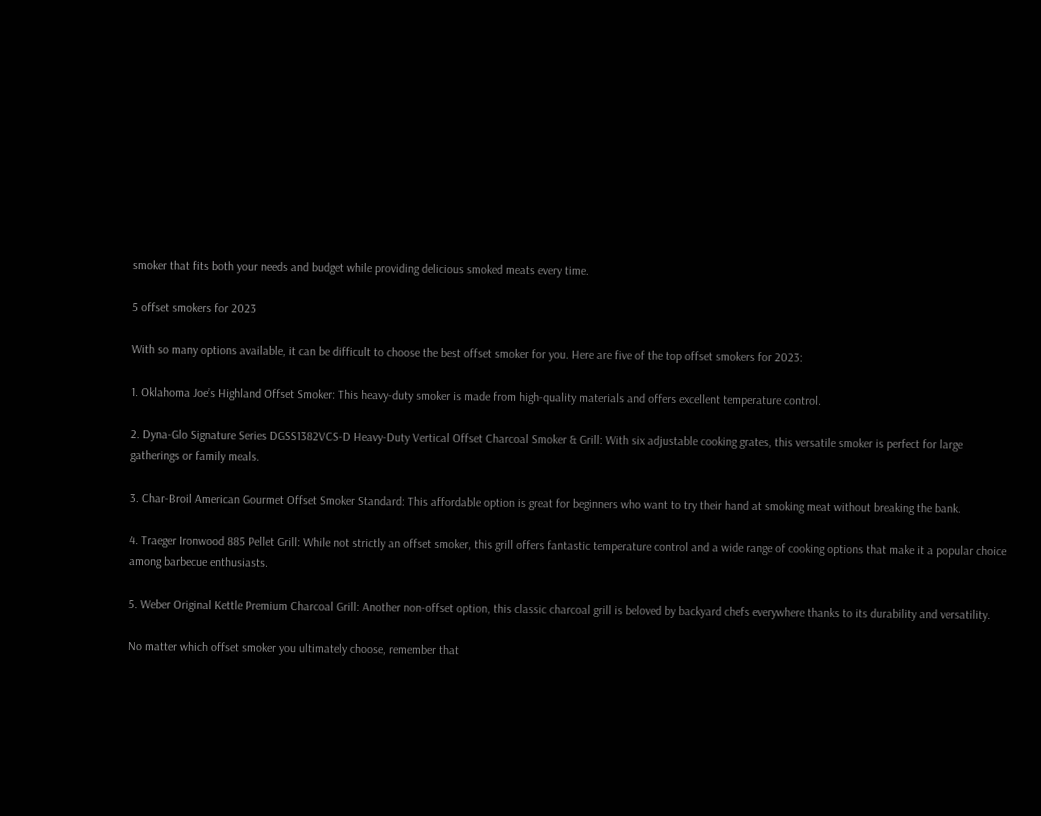smoker that fits both your needs and budget while providing delicious smoked meats every time.

5 offset smokers for 2023

With so many options available, it can be difficult to choose the best offset smoker for you. Here are five of the top offset smokers for 2023:

1. Oklahoma Joe’s Highland Offset Smoker: This heavy-duty smoker is made from high-quality materials and offers excellent temperature control.

2. Dyna-Glo Signature Series DGSS1382VCS-D Heavy-Duty Vertical Offset Charcoal Smoker & Grill: With six adjustable cooking grates, this versatile smoker is perfect for large gatherings or family meals.

3. Char-Broil American Gourmet Offset Smoker Standard: This affordable option is great for beginners who want to try their hand at smoking meat without breaking the bank.

4. Traeger Ironwood 885 Pellet Grill: While not strictly an offset smoker, this grill offers fantastic temperature control and a wide range of cooking options that make it a popular choice among barbecue enthusiasts.

5. Weber Original Kettle Premium Charcoal Grill: Another non-offset option, this classic charcoal grill is beloved by backyard chefs everywhere thanks to its durability and versatility.

No matter which offset smoker you ultimately choose, remember that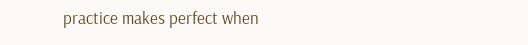practice makes perfect when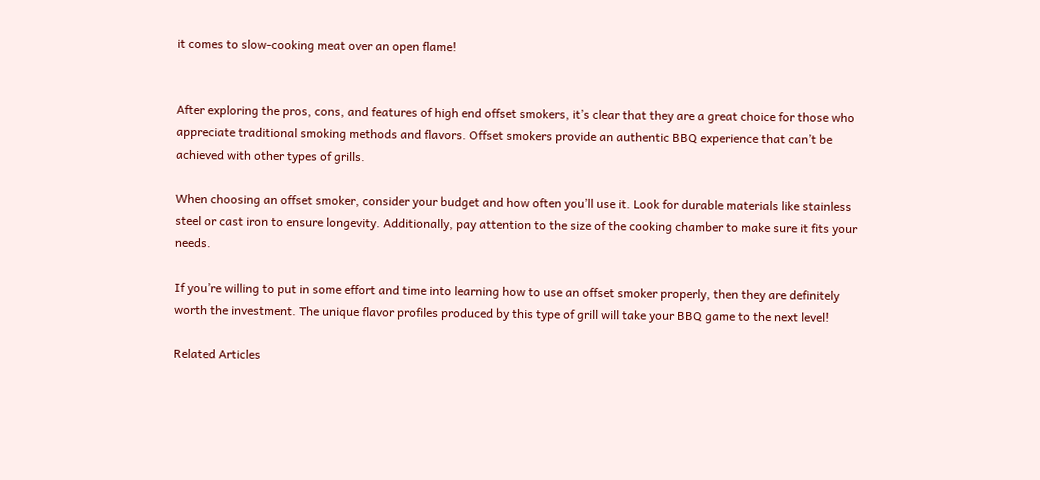it comes to slow-cooking meat over an open flame!


After exploring the pros, cons, and features of high end offset smokers, it’s clear that they are a great choice for those who appreciate traditional smoking methods and flavors. Offset smokers provide an authentic BBQ experience that can’t be achieved with other types of grills.

When choosing an offset smoker, consider your budget and how often you’ll use it. Look for durable materials like stainless steel or cast iron to ensure longevity. Additionally, pay attention to the size of the cooking chamber to make sure it fits your needs.

If you’re willing to put in some effort and time into learning how to use an offset smoker properly, then they are definitely worth the investment. The unique flavor profiles produced by this type of grill will take your BBQ game to the next level!

Related Articles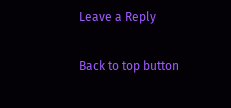Leave a Reply

Back to top button